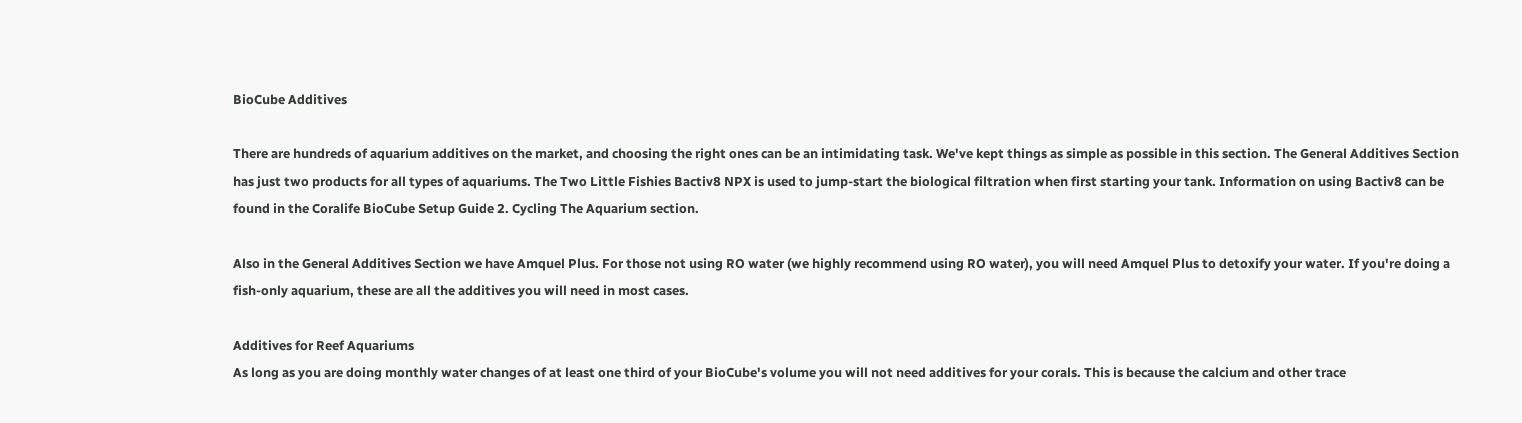BioCube Additives

There are hundreds of aquarium additives on the market, and choosing the right ones can be an intimidating task. We've kept things as simple as possible in this section. The General Additives Section has just two products for all types of aquariums. The Two Little Fishies Bactiv8 NPX is used to jump-start the biological filtration when first starting your tank. Information on using Bactiv8 can be found in the Coralife BioCube Setup Guide 2. Cycling The Aquarium section.

Also in the General Additives Section we have Amquel Plus. For those not using RO water (we highly recommend using RO water), you will need Amquel Plus to detoxify your water. If you're doing a fish-only aquarium, these are all the additives you will need in most cases.

Additives for Reef Aquariums
As long as you are doing monthly water changes of at least one third of your BioCube's volume you will not need additives for your corals. This is because the calcium and other trace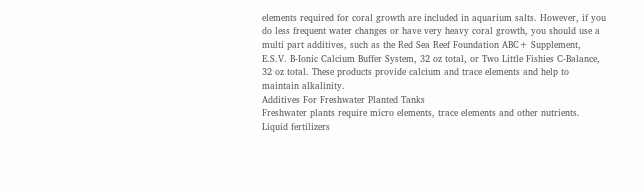elements required for coral growth are included in aquarium salts. However, if you do less frequent water changes or have very heavy coral growth, you should use a multi part additives, such as the Red Sea Reef Foundation ABC+ Supplement, E.S.V. B-Ionic Calcium Buffer System, 32 oz total, or Two Little Fishies C-Balance, 32 oz total. These products provide calcium and trace elements and help to maintain alkalinity.
Additives For Freshwater Planted Tanks
Freshwater plants require micro elements, trace elements and other nutrients. Liquid fertilizers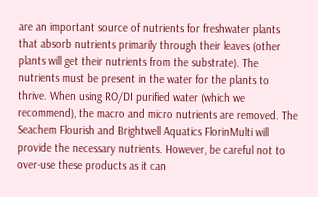are an important source of nutrients for freshwater plants that absorb nutrients primarily through their leaves (other plants will get their nutrients from the substrate). The nutrients must be present in the water for the plants to thrive. When using RO/DI purified water (which we recommend), the macro and micro nutrients are removed. The Seachem Flourish and Brightwell Aquatics FlorinMulti will provide the necessary nutrients. However, be careful not to over-use these products as it can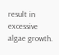result in excessive algae growth.